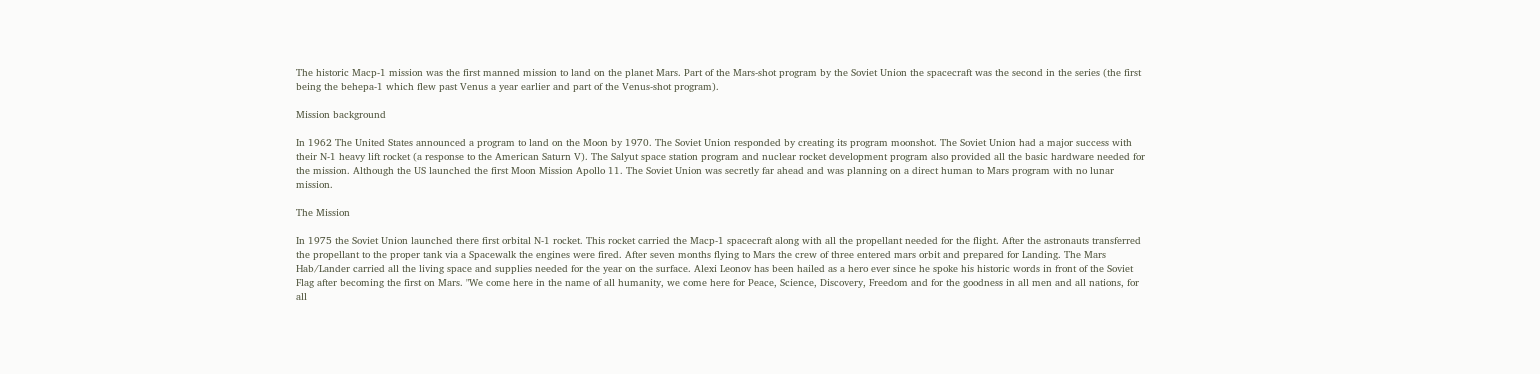The historic Macp-1 mission was the first manned mission to land on the planet Mars. Part of the Mars-shot program by the Soviet Union the spacecraft was the second in the series (the first being the behepa-1 which flew past Venus a year earlier and part of the Venus-shot program).

Mission background

In 1962 The United States announced a program to land on the Moon by 1970. The Soviet Union responded by creating its program moonshot. The Soviet Union had a major success with their N-1 heavy lift rocket (a response to the American Saturn V). The Salyut space station program and nuclear rocket development program also provided all the basic hardware needed for the mission. Although the US launched the first Moon Mission Apollo 11. The Soviet Union was secretly far ahead and was planning on a direct human to Mars program with no lunar mission.

The Mission

In 1975 the Soviet Union launched there first orbital N-1 rocket. This rocket carried the Macp-1 spacecraft along with all the propellant needed for the flight. After the astronauts transferred the propellant to the proper tank via a Spacewalk the engines were fired. After seven months flying to Mars the crew of three entered mars orbit and prepared for Landing. The Mars Hab/Lander carried all the living space and supplies needed for the year on the surface. Alexi Leonov has been hailed as a hero ever since he spoke his historic words in front of the Soviet Flag after becoming the first on Mars. "We come here in the name of all humanity, we come here for Peace, Science, Discovery, Freedom and for the goodness in all men and all nations, for all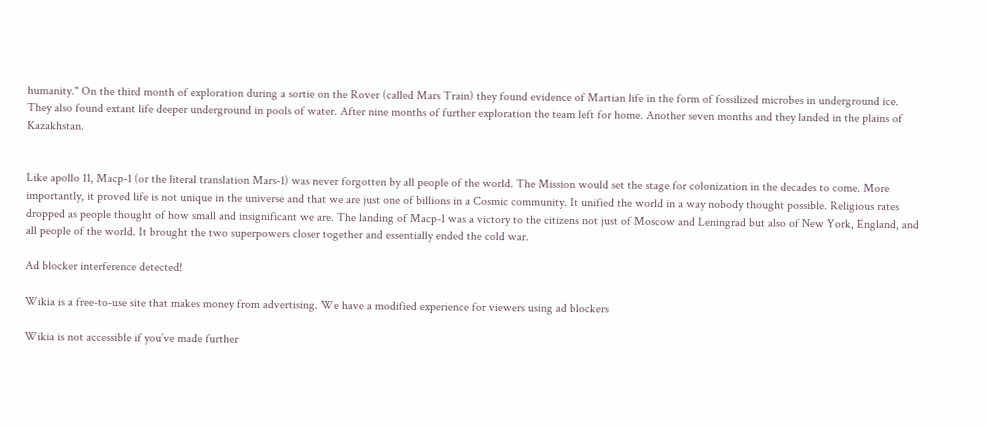humanity." On the third month of exploration during a sortie on the Rover (called Mars Train) they found evidence of Martian life in the form of fossilized microbes in underground ice. They also found extant life deeper underground in pools of water. After nine months of further exploration the team left for home. Another seven months and they landed in the plains of Kazakhstan.


Like apollo 11, Macp-1 (or the literal translation Mars-1) was never forgotten by all people of the world. The Mission would set the stage for colonization in the decades to come. More importantly, it proved life is not unique in the universe and that we are just one of billions in a Cosmic community. It unified the world in a way nobody thought possible. Religious rates dropped as people thought of how small and insignificant we are. The landing of Macp-1 was a victory to the citizens not just of Moscow and Leningrad but also of New York, England, and all people of the world. It brought the two superpowers closer together and essentially ended the cold war.

Ad blocker interference detected!

Wikia is a free-to-use site that makes money from advertising. We have a modified experience for viewers using ad blockers

Wikia is not accessible if you’ve made further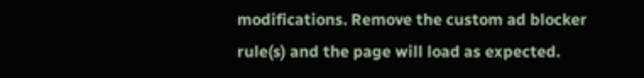modifications. Remove the custom ad blocker rule(s) and the page will load as expected.